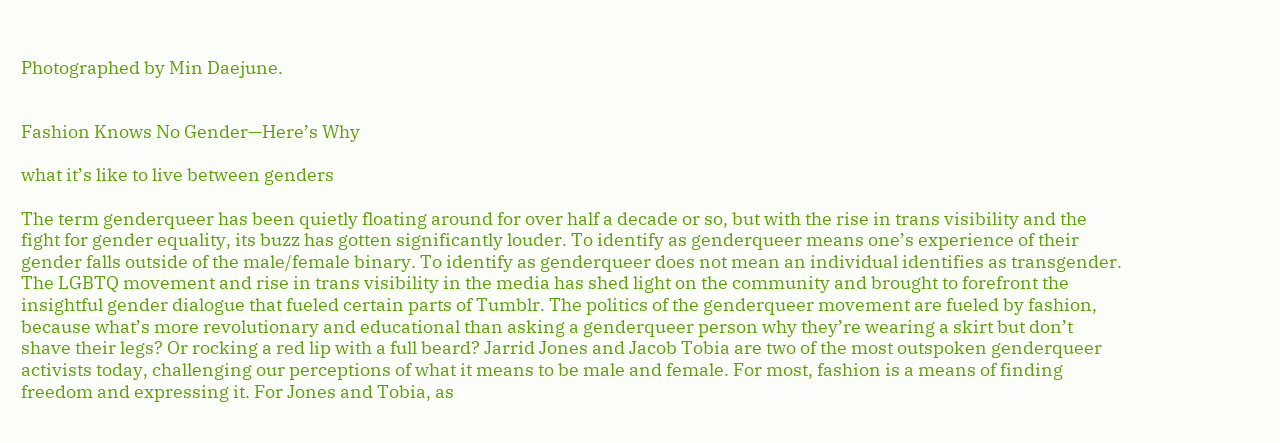Photographed by Min Daejune.


Fashion Knows No Gender—Here’s Why

what it’s like to live between genders

The term genderqueer has been quietly floating around for over half a decade or so, but with the rise in trans visibility and the fight for gender equality, its buzz has gotten significantly louder. To identify as genderqueer means one’s experience of their gender falls outside of the male/female binary. To identify as genderqueer does not mean an individual identifies as transgender. The LGBTQ movement and rise in trans visibility in the media has shed light on the community and brought to forefront the insightful gender dialogue that fueled certain parts of Tumblr. The politics of the genderqueer movement are fueled by fashion, because what’s more revolutionary and educational than asking a genderqueer person why they’re wearing a skirt but don’t shave their legs? Or rocking a red lip with a full beard? Jarrid Jones and Jacob Tobia are two of the most outspoken genderqueer activists today, challenging our perceptions of what it means to be male and female. For most, fashion is a means of finding freedom and expressing it. For Jones and Tobia, as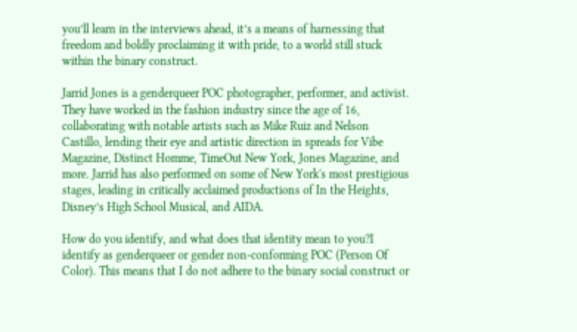you’ll learn in the interviews ahead, it’s a means of harnessing that freedom and boldly proclaiming it with pride, to a world still stuck within the binary construct.

Jarrid Jones is a genderqueer POC photographer, performer, and activist. They have worked in the fashion industry since the age of 16, collaborating with notable artists such as Mike Ruiz and Nelson Castillo, lending their eye and artistic direction in spreads for Vibe Magazine, Distinct Homme, TimeOut New York, Jones Magazine, and more. Jarrid has also performed on some of New York's most prestigious stages, leading in critically acclaimed productions of In the Heights, Disney’s High School Musical, and AIDA.

How do you identify, and what does that identity mean to you?I identify as genderqueer or gender non-conforming POC (Person Of Color). This means that I do not adhere to the binary social construct or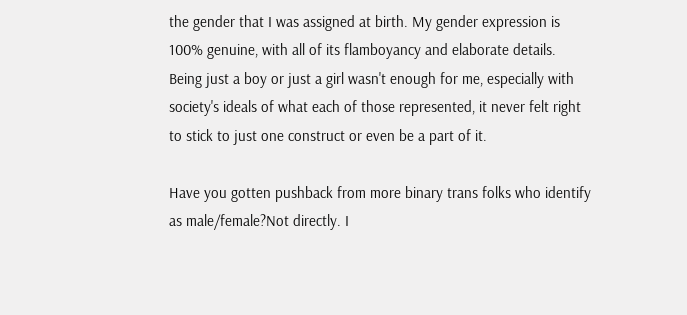the gender that I was assigned at birth. My gender expression is 100% genuine, with all of its flamboyancy and elaborate details. Being just a boy or just a girl wasn't enough for me, especially with society's ideals of what each of those represented, it never felt right to stick to just one construct or even be a part of it.

Have you gotten pushback from more binary trans folks who identify as male/female?Not directly. I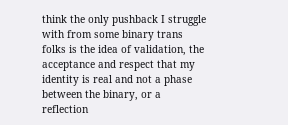think the only pushback I struggle with from some binary trans folks is the idea of validation, the acceptance and respect that my identity is real and not a phase between the binary, or a reflection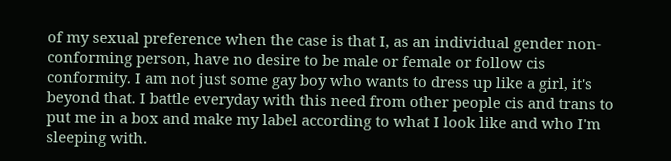of my sexual preference when the case is that I, as an individual gender non-conforming person, have no desire to be male or female or follow cis conformity. I am not just some gay boy who wants to dress up like a girl, it's beyond that. I battle everyday with this need from other people cis and trans to put me in a box and make my label according to what I look like and who I'm sleeping with.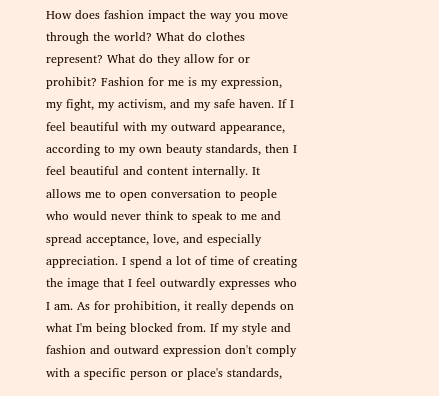How does fashion impact the way you move through the world? What do clothes represent? What do they allow for or prohibit? Fashion for me is my expression, my fight, my activism, and my safe haven. If I feel beautiful with my outward appearance, according to my own beauty standards, then I feel beautiful and content internally. It allows me to open conversation to people who would never think to speak to me and spread acceptance, love, and especially appreciation. I spend a lot of time of creating the image that I feel outwardly expresses who I am. As for prohibition, it really depends on what I'm being blocked from. If my style and fashion and outward expression don't comply with a specific person or place's standards,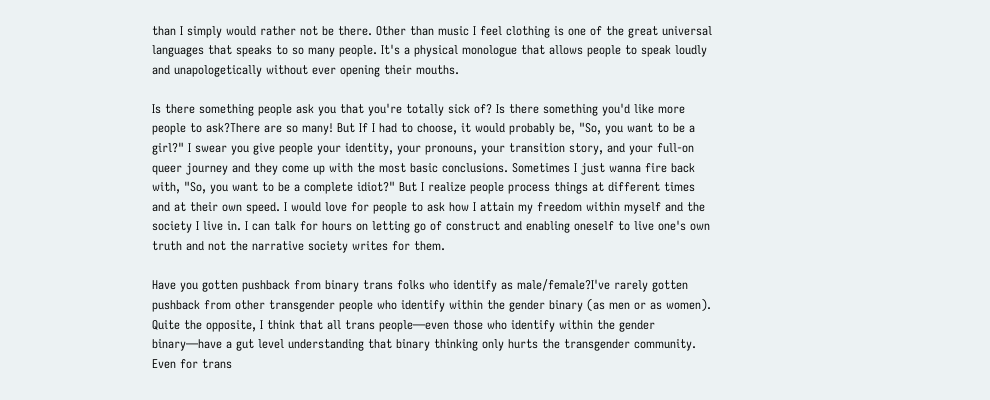than I simply would rather not be there. Other than music I feel clothing is one of the great universal languages that speaks to so many people. It's a physical monologue that allows people to speak loudly and unapologetically without ever opening their mouths.

Is there something people ask you that you're totally sick of? Is there something you'd like more people to ask?There are so many! But If I had to choose, it would probably be, "So, you want to be a girl?" I swear you give people your identity, your pronouns, your transition story, and your full-on queer journey and they come up with the most basic conclusions. Sometimes I just wanna fire back with, "So, you want to be a complete idiot?" But I realize people process things at different times and at their own speed. I would love for people to ask how I attain my freedom within myself and the society I live in. I can talk for hours on letting go of construct and enabling oneself to live one's own truth and not the narrative society writes for them.

Have you gotten pushback from binary trans folks who identify as male/female?I've rarely gotten pushback from other transgender people who identify within the gender binary (as men or as women). Quite the opposite, I think that all trans people—even those who identify within the gender binary—have a gut level understanding that binary thinking only hurts the transgender community. Even for trans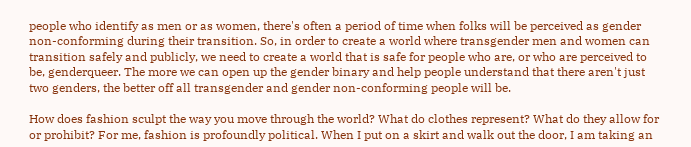people who identify as men or as women, there's often a period of time when folks will be perceived as gender non-conforming during their transition. So, in order to create a world where transgender men and women can transition safely and publicly, we need to create a world that is safe for people who are, or who are perceived to be, genderqueer. The more we can open up the gender binary and help people understand that there aren't just two genders, the better off all transgender and gender non-conforming people will be.

How does fashion sculpt the way you move through the world? What do clothes represent? What do they allow for or prohibit? For me, fashion is profoundly political. When I put on a skirt and walk out the door, I am taking an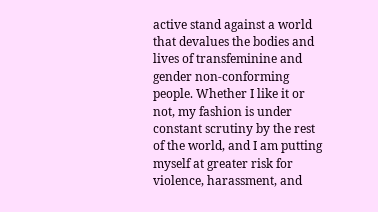active stand against a world that devalues the bodies and lives of transfeminine and gender non-conforming people. Whether I like it or not, my fashion is under constant scrutiny by the rest of the world, and I am putting myself at greater risk for violence, harassment, and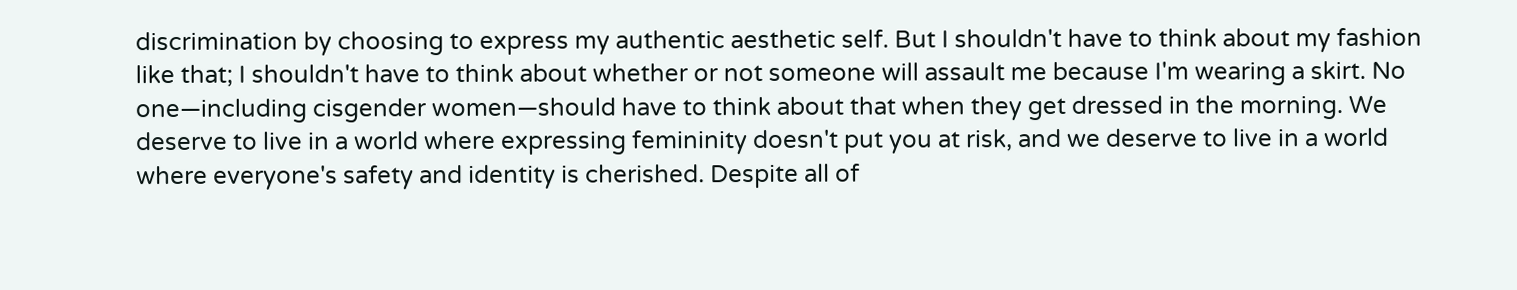discrimination by choosing to express my authentic aesthetic self. But I shouldn't have to think about my fashion like that; I shouldn't have to think about whether or not someone will assault me because I'm wearing a skirt. No one—including cisgender women—should have to think about that when they get dressed in the morning. We deserve to live in a world where expressing femininity doesn't put you at risk, and we deserve to live in a world where everyone's safety and identity is cherished. Despite all of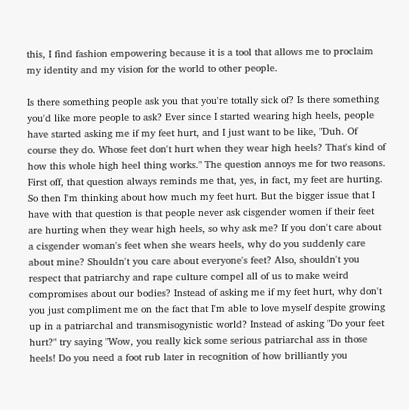this, I find fashion empowering because it is a tool that allows me to proclaim my identity and my vision for the world to other people.

Is there something people ask you that you're totally sick of? Is there something you'd like more people to ask? Ever since I started wearing high heels, people have started asking me if my feet hurt, and I just want to be like, "Duh. Of course they do. Whose feet don't hurt when they wear high heels? That's kind of how this whole high heel thing works." The question annoys me for two reasons. First off, that question always reminds me that, yes, in fact, my feet are hurting. So then I'm thinking about how much my feet hurt. But the bigger issue that I have with that question is that people never ask cisgender women if their feet are hurting when they wear high heels, so why ask me? If you don't care about a cisgender woman's feet when she wears heels, why do you suddenly care about mine? Shouldn't you care about everyone's feet? Also, shouldn't you respect that patriarchy and rape culture compel all of us to make weird compromises about our bodies? Instead of asking me if my feet hurt, why don't you just compliment me on the fact that I'm able to love myself despite growing up in a patriarchal and transmisogynistic world? Instead of asking "Do your feet hurt?" try saying "Wow, you really kick some serious patriarchal ass in those heels! Do you need a foot rub later in recognition of how brilliantly you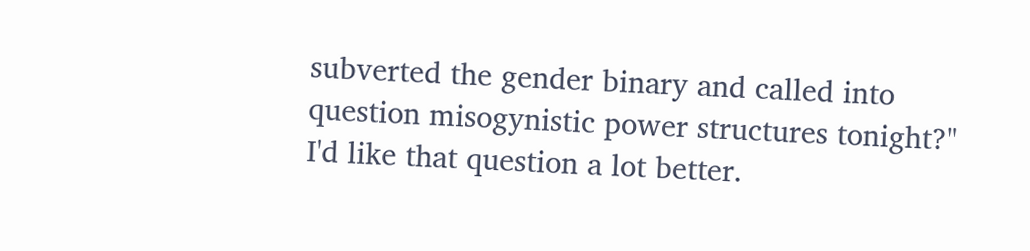subverted the gender binary and called into question misogynistic power structures tonight?" I'd like that question a lot better.